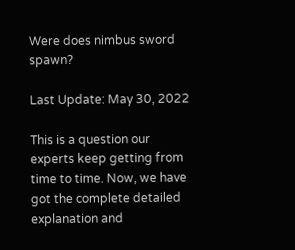Were does nimbus sword spawn?

Last Update: May 30, 2022

This is a question our experts keep getting from time to time. Now, we have got the complete detailed explanation and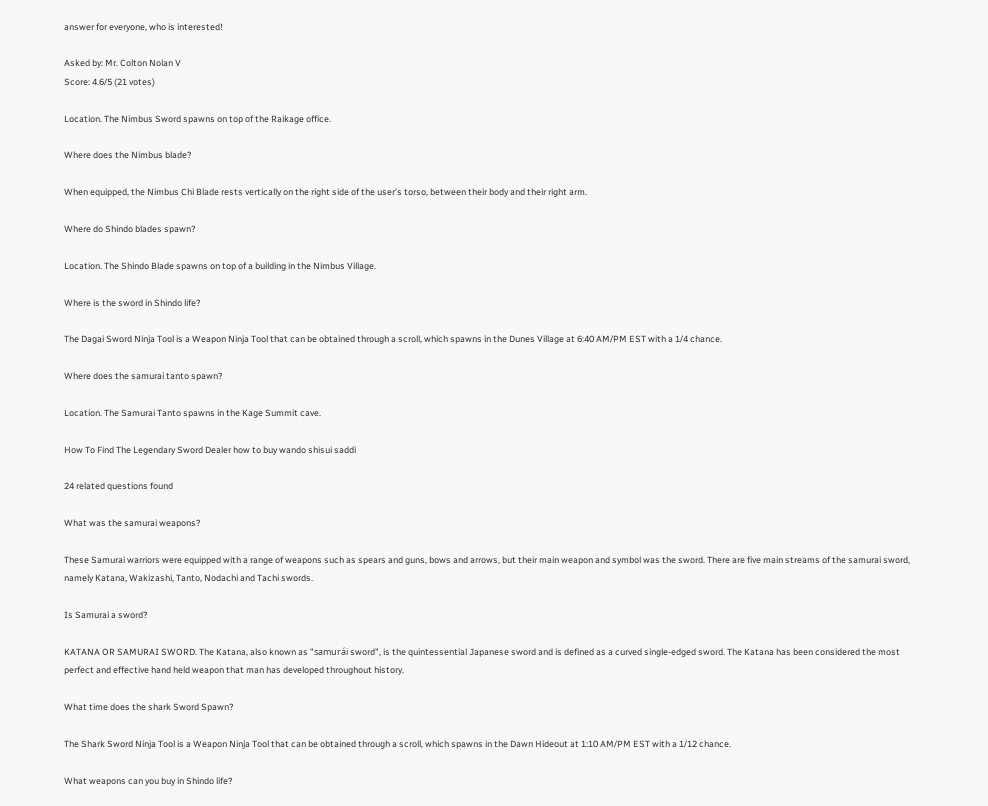answer for everyone, who is interested!

Asked by: Mr. Colton Nolan V
Score: 4.6/5 (21 votes)

Location. The Nimbus Sword spawns on top of the Raikage office.

Where does the Nimbus blade?

When equipped, the Nimbus Chi Blade rests vertically on the right side of the user's torso, between their body and their right arm.

Where do Shindo blades spawn?

Location. The Shindo Blade spawns on top of a building in the Nimbus Village.

Where is the sword in Shindo life?

The Dagai Sword Ninja Tool is a Weapon Ninja Tool that can be obtained through a scroll, which spawns in the Dunes Village at 6:40 AM/PM EST with a 1/4 chance.

Where does the samurai tanto spawn?

Location. The Samurai Tanto spawns in the Kage Summit cave.

How To Find The Legendary Sword Dealer how to buy wando shisui saddi

24 related questions found

What was the samurai weapons?

These Samurai warriors were equipped with a range of weapons such as spears and guns, bows and arrows, but their main weapon and symbol was the sword. There are five main streams of the samurai sword, namely Katana, Wakizashi, Tanto, Nodachi and Tachi swords.

Is Samurai a sword?

KATANA OR SAMURAI SWORD. The Katana, also known as "samurái sword", is the quintessential Japanese sword and is defined as a curved single-edged sword. The Katana has been considered the most perfect and effective hand held weapon that man has developed throughout history.

What time does the shark Sword Spawn?

The Shark Sword Ninja Tool is a Weapon Ninja Tool that can be obtained through a scroll, which spawns in the Dawn Hideout at 1:10 AM/PM EST with a 1/12 chance.

What weapons can you buy in Shindo life?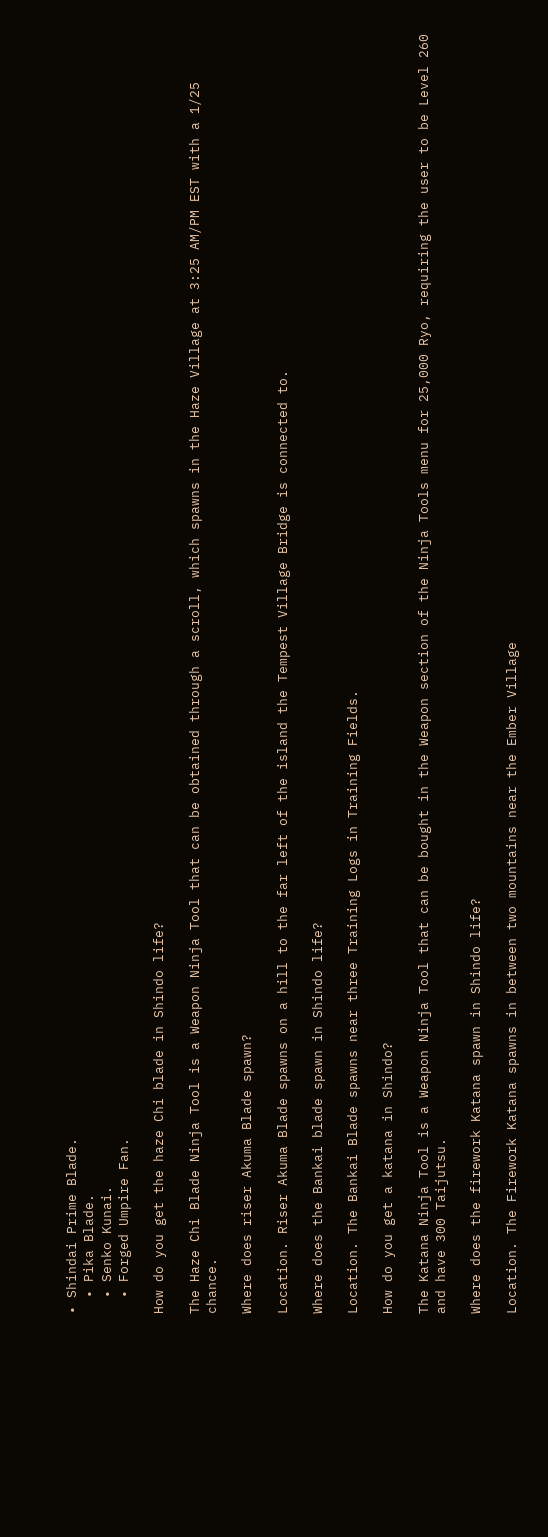• Shindai Prime Blade.
  • Pika Blade.
  • Senko Kunai.
  • Forged Umpire Fan.

How do you get the haze Chi blade in Shindo life?

The Haze Chi Blade Ninja Tool is a Weapon Ninja Tool that can be obtained through a scroll, which spawns in the Haze Village at 3:25 AM/PM EST with a 1/25 chance.

Where does riser Akuma Blade spawn?

Location. Riser Akuma Blade spawns on a hill to the far left of the island the Tempest Village Bridge is connected to.

Where does the Bankai blade spawn in Shindo life?

Location. The Bankai Blade spawns near three Training Logs in Training Fields.

How do you get a katana in Shindo?

The Katana Ninja Tool is a Weapon Ninja Tool that can be bought in the Weapon section of the Ninja Tools menu for 25,000 Ryo, requiring the user to be Level 260 and have 300 Taijutsu.

Where does the firework Katana spawn in Shindo life?

Location. The Firework Katana spawns in between two mountains near the Ember Village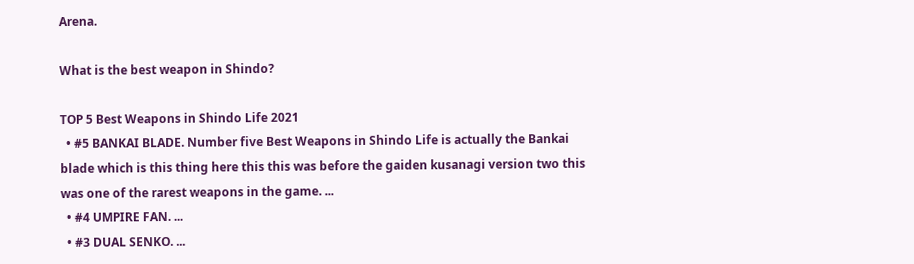Arena.

What is the best weapon in Shindo?

TOP 5 Best Weapons in Shindo Life 2021
  • #5 BANKAI BLADE. Number five Best Weapons in Shindo Life is actually the Bankai blade which is this thing here this this was before the gaiden kusanagi version two this was one of the rarest weapons in the game. ...
  • #4 UMPIRE FAN. ...
  • #3 DUAL SENKO. ...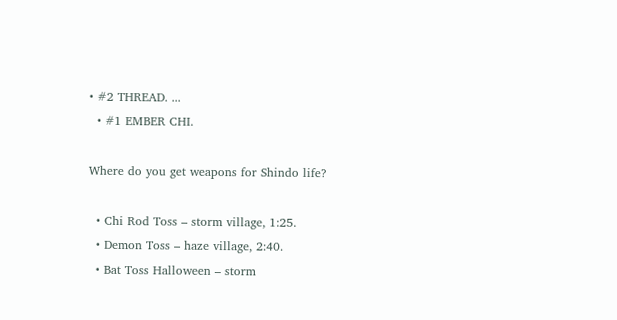• #2 THREAD. ...
  • #1 EMBER CHI.

Where do you get weapons for Shindo life?

  • Chi Rod Toss – storm village, 1:25.
  • Demon Toss – haze village, 2:40.
  • Bat Toss Halloween – storm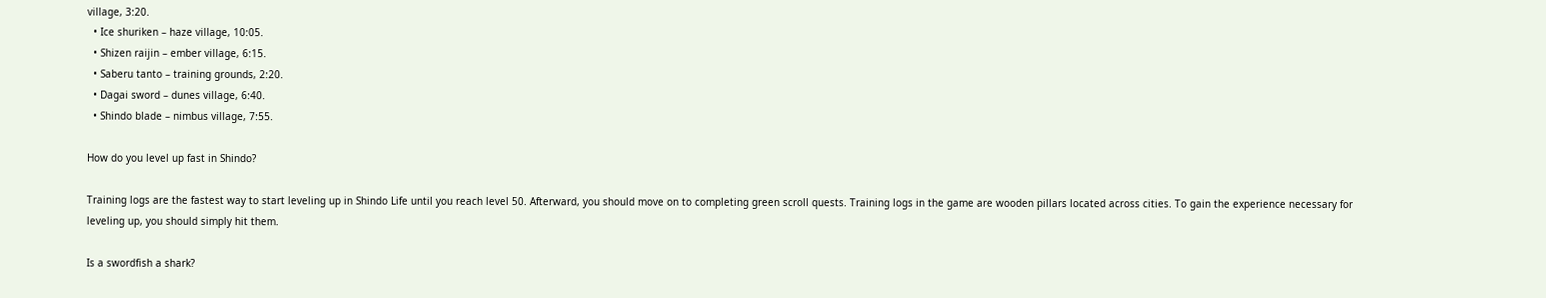village, 3:20.
  • Ice shuriken – haze village, 10:05.
  • Shizen raijin – ember village, 6:15.
  • Saberu tanto – training grounds, 2:20.
  • Dagai sword – dunes village, 6:40.
  • Shindo blade – nimbus village, 7:55.

How do you level up fast in Shindo?

Training logs are the fastest way to start leveling up in Shindo Life until you reach level 50. Afterward, you should move on to completing green scroll quests. Training logs in the game are wooden pillars located across cities. To gain the experience necessary for leveling up, you should simply hit them.

Is a swordfish a shark?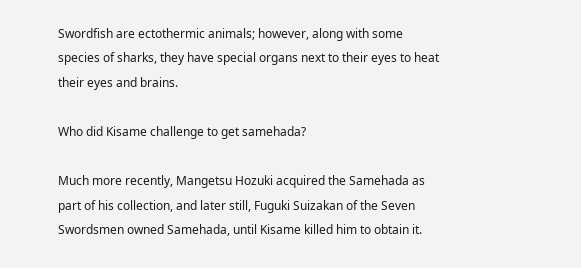Swordfish are ectothermic animals; however, along with some species of sharks, they have special organs next to their eyes to heat their eyes and brains.

Who did Kisame challenge to get samehada?

Much more recently, Mangetsu Hozuki acquired the Samehada as part of his collection, and later still, Fuguki Suizakan of the Seven Swordsmen owned Samehada, until Kisame killed him to obtain it.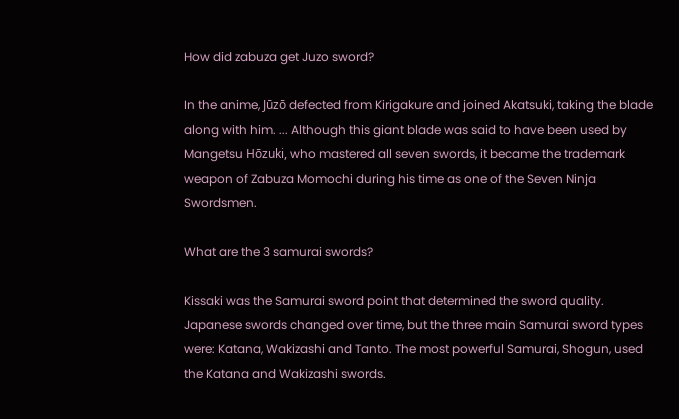How did zabuza get Juzo sword?

In the anime, Jūzō defected from Kirigakure and joined Akatsuki, taking the blade along with him. ... Although this giant blade was said to have been used by Mangetsu Hōzuki, who mastered all seven swords, it became the trademark weapon of Zabuza Momochi during his time as one of the Seven Ninja Swordsmen.

What are the 3 samurai swords?

Kissaki was the Samurai sword point that determined the sword quality. Japanese swords changed over time, but the three main Samurai sword types were: Katana, Wakizashi and Tanto. The most powerful Samurai, Shogun, used the Katana and Wakizashi swords.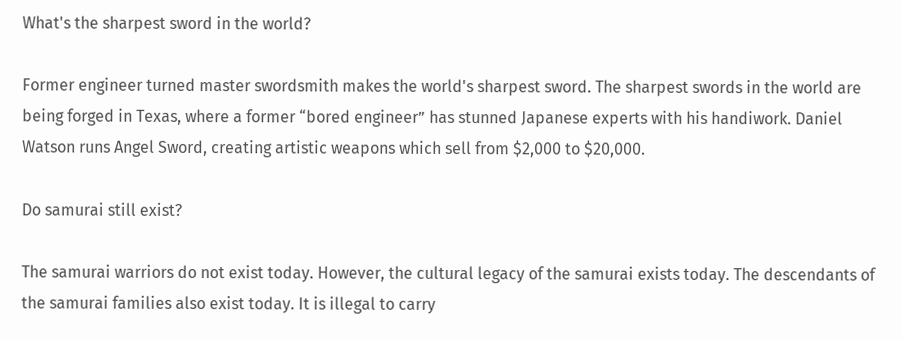What's the sharpest sword in the world?

Former engineer turned master swordsmith makes the world's sharpest sword. The sharpest swords in the world are being forged in Texas, where a former “bored engineer” has stunned Japanese experts with his handiwork. Daniel Watson runs Angel Sword, creating artistic weapons which sell from $2,000 to $20,000.

Do samurai still exist?

The samurai warriors do not exist today. However, the cultural legacy of the samurai exists today. The descendants of the samurai families also exist today. It is illegal to carry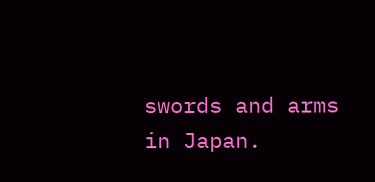swords and arms in Japan.